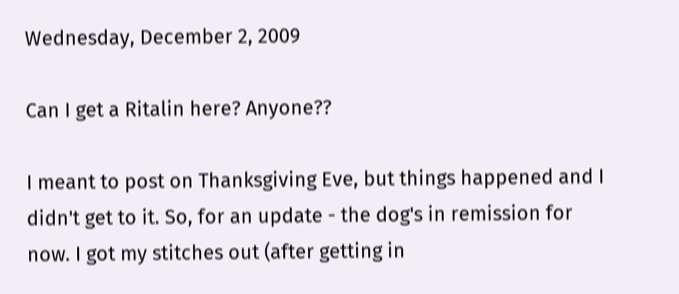Wednesday, December 2, 2009

Can I get a Ritalin here? Anyone??

I meant to post on Thanksgiving Eve, but things happened and I didn't get to it. So, for an update - the dog's in remission for now. I got my stitches out (after getting in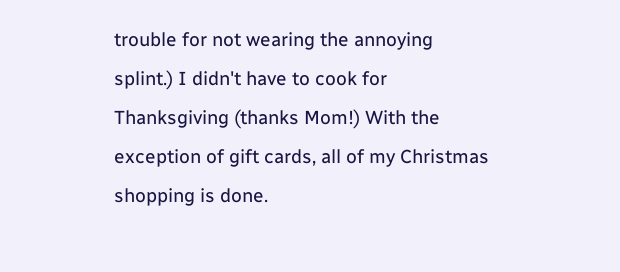trouble for not wearing the annoying splint.) I didn't have to cook for Thanksgiving (thanks Mom!) With the exception of gift cards, all of my Christmas shopping is done.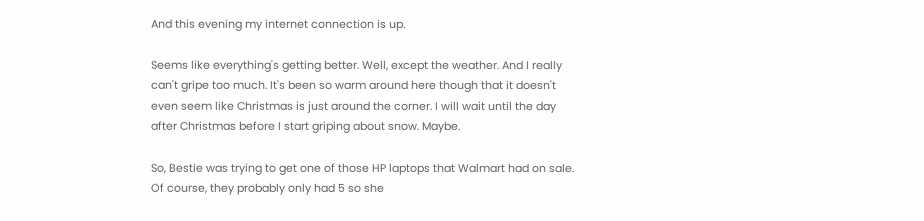And this evening my internet connection is up.

Seems like everything's getting better. Well, except the weather. And I really can't gripe too much. It's been so warm around here though that it doesn't even seem like Christmas is just around the corner. I will wait until the day after Christmas before I start griping about snow. Maybe.

So, Bestie was trying to get one of those HP laptops that Walmart had on sale. Of course, they probably only had 5 so she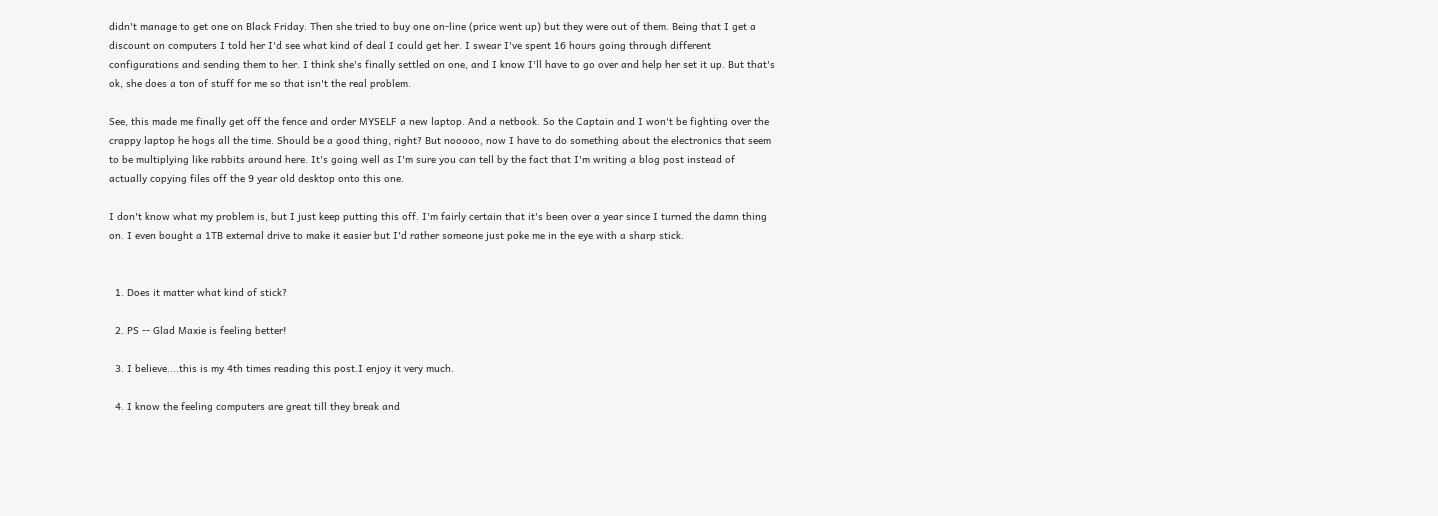didn't manage to get one on Black Friday. Then she tried to buy one on-line (price went up) but they were out of them. Being that I get a discount on computers I told her I'd see what kind of deal I could get her. I swear I've spent 16 hours going through different configurations and sending them to her. I think she's finally settled on one, and I know I'll have to go over and help her set it up. But that's ok, she does a ton of stuff for me so that isn't the real problem.

See, this made me finally get off the fence and order MYSELF a new laptop. And a netbook. So the Captain and I won't be fighting over the crappy laptop he hogs all the time. Should be a good thing, right? But nooooo, now I have to do something about the electronics that seem to be multiplying like rabbits around here. It's going well as I'm sure you can tell by the fact that I'm writing a blog post instead of actually copying files off the 9 year old desktop onto this one.

I don't know what my problem is, but I just keep putting this off. I'm fairly certain that it's been over a year since I turned the damn thing on. I even bought a 1TB external drive to make it easier but I'd rather someone just poke me in the eye with a sharp stick.


  1. Does it matter what kind of stick?

  2. PS -- Glad Maxie is feeling better!

  3. I believe....this is my 4th times reading this post.I enjoy it very much.

  4. I know the feeling computers are great till they break and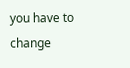you have to change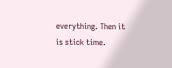everything. Then it is stick time.